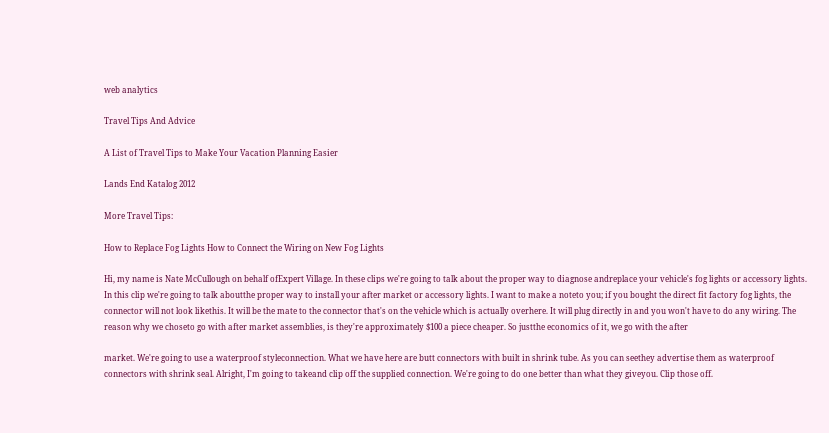web analytics

Travel Tips And Advice

A List of Travel Tips to Make Your Vacation Planning Easier

Lands End Katalog 2012

More Travel Tips:

How to Replace Fog Lights How to Connect the Wiring on New Fog Lights

Hi, my name is Nate McCullough on behalf ofExpert Village. In these clips we're going to talk about the proper way to diagnose andreplace your vehicle's fog lights or accessory lights. In this clip we're going to talk aboutthe proper way to install your after market or accessory lights. I want to make a noteto you; if you bought the direct fit factory fog lights, the connector will not look likethis. It will be the mate to the connector that's on the vehicle which is actually overhere. It will plug directly in and you won't have to do any wiring. The reason why we choseto go with after market assemblies, is they're approximately $100 a piece cheaper. So justthe economics of it, we go with the after

market. We're going to use a waterproof styleconnection. What we have here are butt connectors with built in shrink tube. As you can seethey advertise them as waterproof connectors with shrink seal. Alright, I'm going to takeand clip off the supplied connection. We're going to do one better than what they giveyou. Clip those off.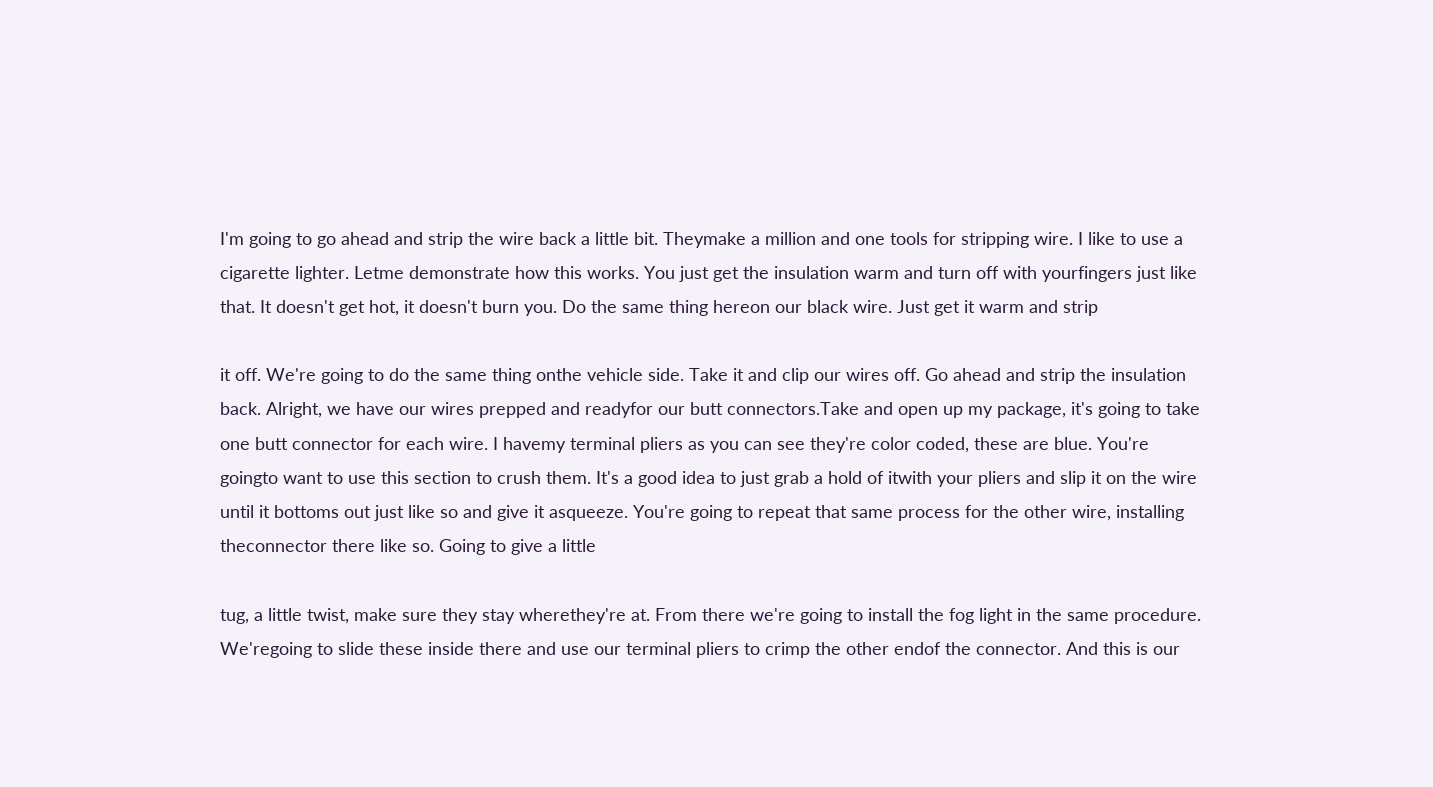I'm going to go ahead and strip the wire back a little bit. Theymake a million and one tools for stripping wire. I like to use a cigarette lighter. Letme demonstrate how this works. You just get the insulation warm and turn off with yourfingers just like that. It doesn't get hot, it doesn't burn you. Do the same thing hereon our black wire. Just get it warm and strip

it off. We're going to do the same thing onthe vehicle side. Take it and clip our wires off. Go ahead and strip the insulation back. Alright, we have our wires prepped and readyfor our butt connectors.Take and open up my package, it's going to take one butt connector for each wire. I havemy terminal pliers as you can see they're color coded, these are blue. You're goingto want to use this section to crush them. It's a good idea to just grab a hold of itwith your pliers and slip it on the wire until it bottoms out just like so and give it asqueeze. You're going to repeat that same process for the other wire, installing theconnector there like so. Going to give a little

tug, a little twist, make sure they stay wherethey're at. From there we're going to install the fog light in the same procedure. We'regoing to slide these inside there and use our terminal pliers to crimp the other endof the connector. And this is our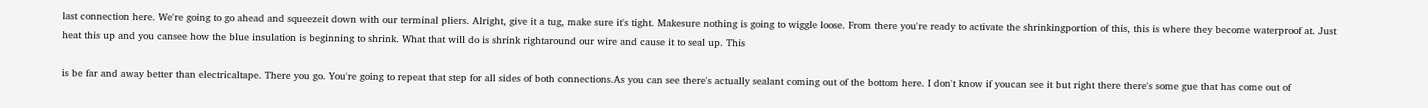last connection here. We're going to go ahead and squeezeit down with our terminal pliers. Alright, give it a tug, make sure it's tight. Makesure nothing is going to wiggle loose. From there you're ready to activate the shrinkingportion of this, this is where they become waterproof at. Just heat this up and you cansee how the blue insulation is beginning to shrink. What that will do is shrink rightaround our wire and cause it to seal up. This

is be far and away better than electricaltape. There you go. You're going to repeat that step for all sides of both connections.As you can see there's actually sealant coming out of the bottom here. I don't know if youcan see it but right there there's some gue that has come out of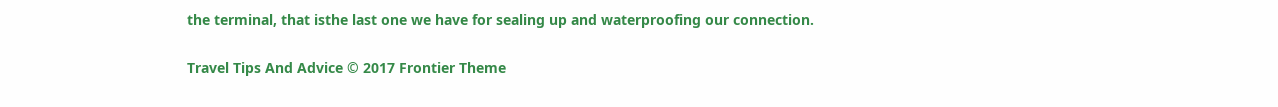the terminal, that isthe last one we have for sealing up and waterproofing our connection.

Travel Tips And Advice © 2017 Frontier Theme